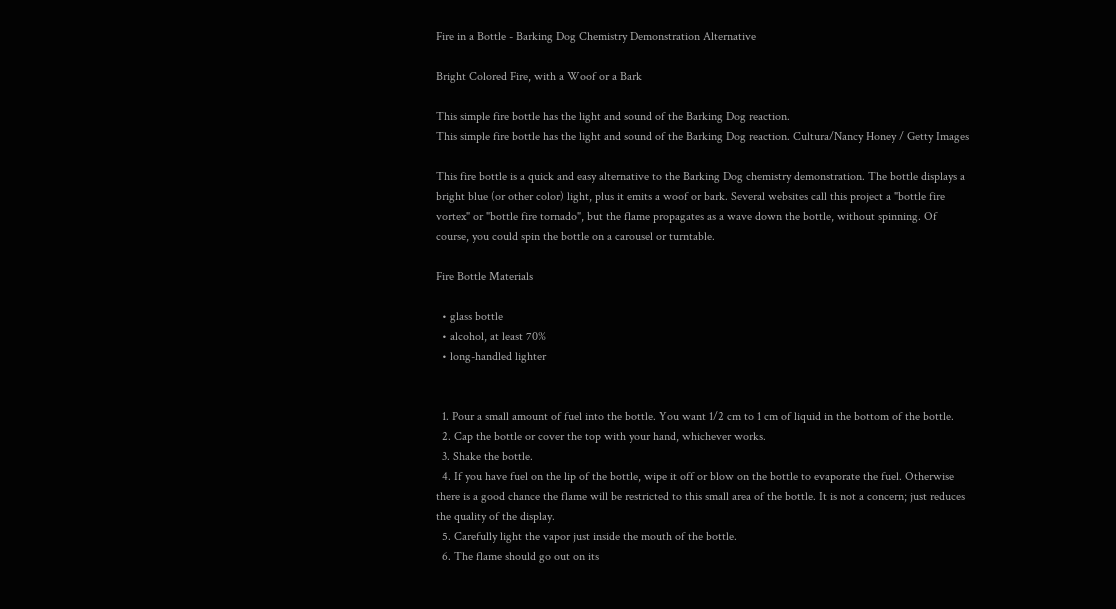Fire in a Bottle - Barking Dog Chemistry Demonstration Alternative

Bright Colored Fire, with a Woof or a Bark

This simple fire bottle has the light and sound of the Barking Dog reaction.
This simple fire bottle has the light and sound of the Barking Dog reaction. Cultura/Nancy Honey / Getty Images

This fire bottle is a quick and easy alternative to the Barking Dog chemistry demonstration. The bottle displays a bright blue (or other color) light, plus it emits a woof or bark. Several websites call this project a "bottle fire vortex" or "bottle fire tornado", but the flame propagates as a wave down the bottle, without spinning. Of course, you could spin the bottle on a carousel or turntable.

Fire Bottle Materials

  • glass bottle
  • alcohol, at least 70%
  • long-handled lighter


  1. Pour a small amount of fuel into the bottle. You want 1/2 cm to 1 cm of liquid in the bottom of the bottle.
  2. Cap the bottle or cover the top with your hand, whichever works.
  3. Shake the bottle.
  4. If you have fuel on the lip of the bottle, wipe it off or blow on the bottle to evaporate the fuel. Otherwise there is a good chance the flame will be restricted to this small area of the bottle. It is not a concern; just reduces the quality of the display.
  5. Carefully light the vapor just inside the mouth of the bottle.
  6. The flame should go out on its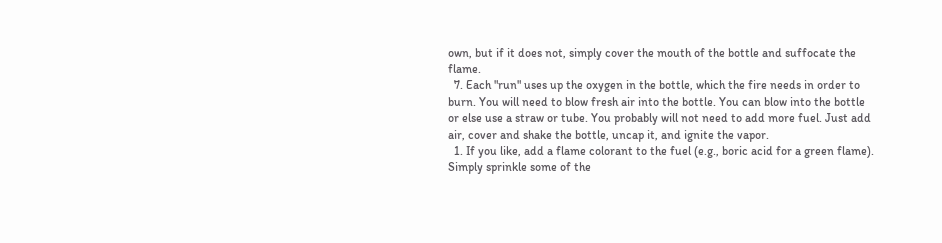own, but if it does not, simply cover the mouth of the bottle and suffocate the flame.
  7. Each "run" uses up the oxygen in the bottle, which the fire needs in order to burn. You will need to blow fresh air into the bottle. You can blow into the bottle or else use a straw or tube. You probably will not need to add more fuel. Just add air, cover and shake the bottle, uncap it, and ignite the vapor.
  1. If you like, add a flame colorant to the fuel (e.g., boric acid for a green flame). Simply sprinkle some of the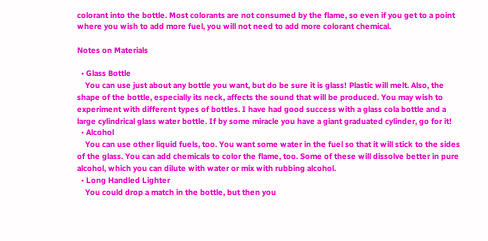colorant into the bottle. Most colorants are not consumed by the flame, so even if you get to a point where you wish to add more fuel, you will not need to add more colorant chemical.

Notes on Materials

  • Glass Bottle
    You can use just about any bottle you want, but do be sure it is glass! Plastic will melt. Also, the shape of the bottle, especially its neck, affects the sound that will be produced. You may wish to experiment with different types of bottles. I have had good success with a glass cola bottle and a large cylindrical glass water bottle. If by some miracle you have a giant graduated cylinder, go for it!
  • Alcohol
    You can use other liquid fuels, too. You want some water in the fuel so that it will stick to the sides of the glass. You can add chemicals to color the flame, too. Some of these will dissolve better in pure alcohol, which you can dilute with water or mix with rubbing alcohol.
  • Long Handled Lighter
    You could drop a match in the bottle, but then you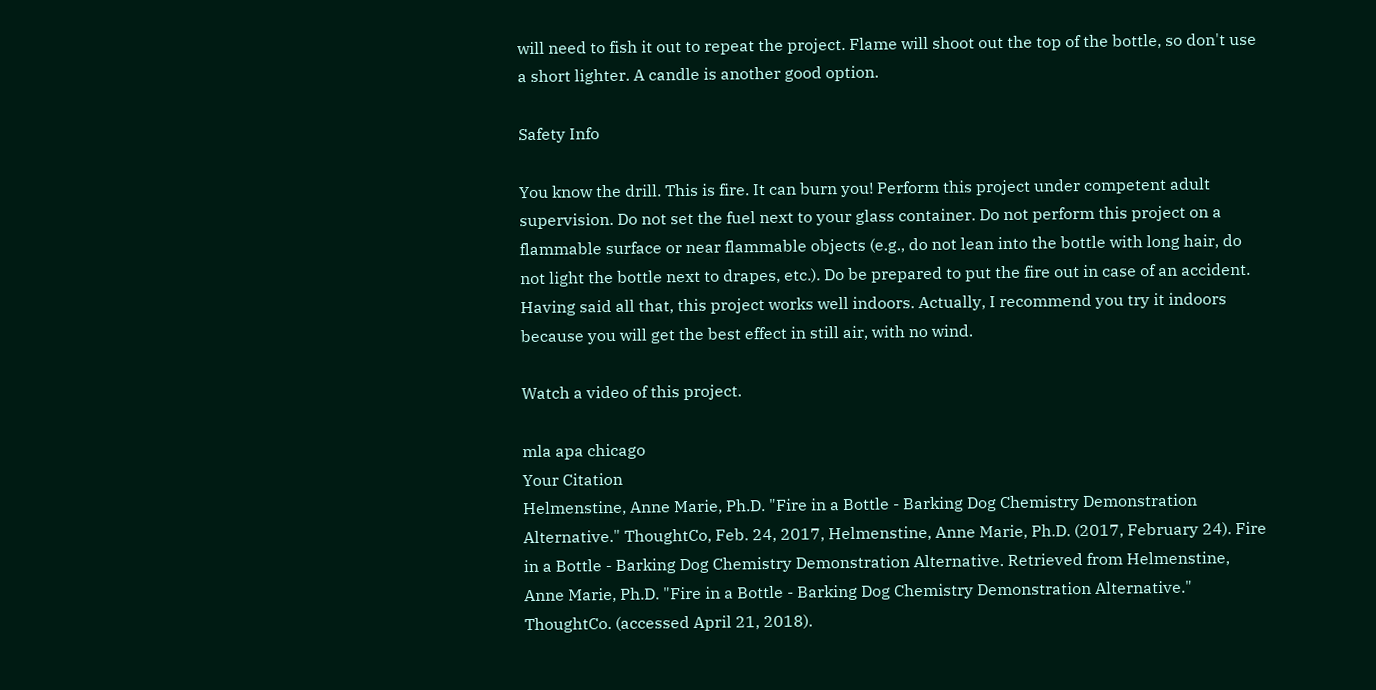will need to fish it out to repeat the project. Flame will shoot out the top of the bottle, so don't use a short lighter. A candle is another good option.

Safety Info

You know the drill. This is fire. It can burn you! Perform this project under competent adult supervision. Do not set the fuel next to your glass container. Do not perform this project on a flammable surface or near flammable objects (e.g., do not lean into the bottle with long hair, do not light the bottle next to drapes, etc.). Do be prepared to put the fire out in case of an accident. Having said all that, this project works well indoors. Actually, I recommend you try it indoors because you will get the best effect in still air, with no wind.

Watch a video of this project.

mla apa chicago
Your Citation
Helmenstine, Anne Marie, Ph.D. "Fire in a Bottle - Barking Dog Chemistry Demonstration Alternative." ThoughtCo, Feb. 24, 2017, Helmenstine, Anne Marie, Ph.D. (2017, February 24). Fire in a Bottle - Barking Dog Chemistry Demonstration Alternative. Retrieved from Helmenstine, Anne Marie, Ph.D. "Fire in a Bottle - Barking Dog Chemistry Demonstration Alternative." ThoughtCo. (accessed April 21, 2018).